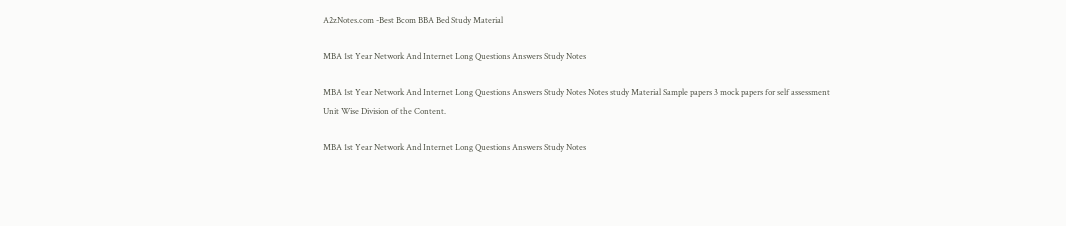A2zNotes.com -Best Bcom BBA Bed Study Material

MBA 1st Year Network And Internet Long Questions Answers Study Notes

MBA 1st Year Network And Internet Long Questions Answers Study Notes Notes study Material Sample papers 3 mock papers for self assessment Unit Wise Division of the Content.

MBA 1st Year Network And Internet Long Questions Answers Study Notes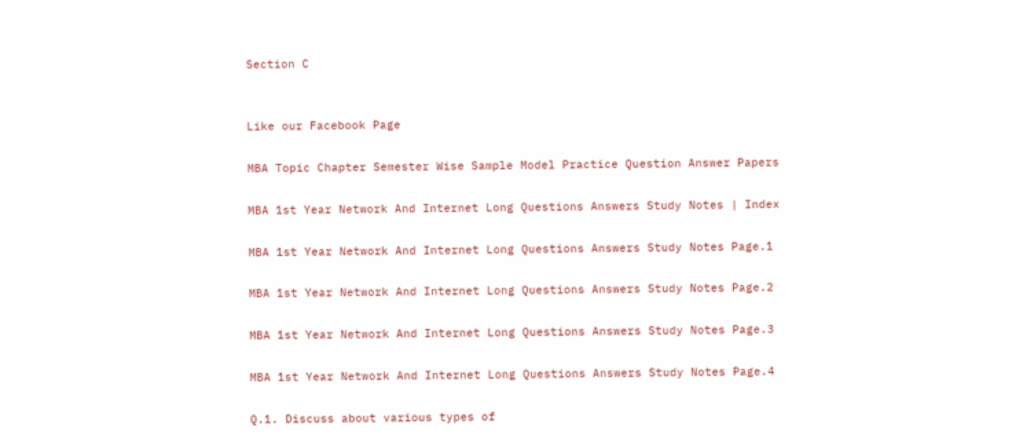Section C


Like our Facebook Page

MBA Topic Chapter Semester Wise Sample Model Practice Question Answer Papers

MBA 1st Year Network And Internet Long Questions Answers Study Notes | Index

MBA 1st Year Network And Internet Long Questions Answers Study Notes Page.1

MBA 1st Year Network And Internet Long Questions Answers Study Notes Page.2

MBA 1st Year Network And Internet Long Questions Answers Study Notes Page.3

MBA 1st Year Network And Internet Long Questions Answers Study Notes Page.4

Q.1. Discuss about various types of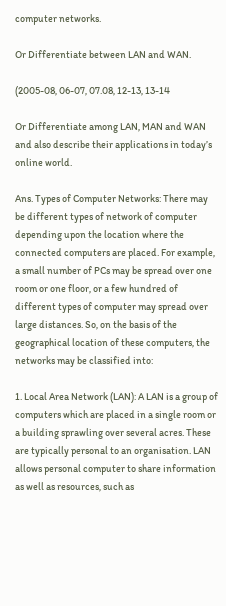computer networks.

Or Differentiate between LAN and WAN.

(2005-08, 06-07, 07.08, 12-13, 13-14

Or Differentiate among LAN, MAN and WAN and also describe their applications in today’s online world.

Ans. Types of Computer Networks: There may be different types of network of computer depending upon the location where the connected computers are placed. For example, a small number of PCs may be spread over one room or one floor, or a few hundred of different types of computer may spread over large distances. So, on the basis of the geographical location of these computers, the networks may be classified into:

1. Local Area Network (LAN): A LAN is a group of computers which are placed in a single room or a building sprawling over several acres. These are typically personal to an organisation. LAN allows personal computer to share information as well as resources, such as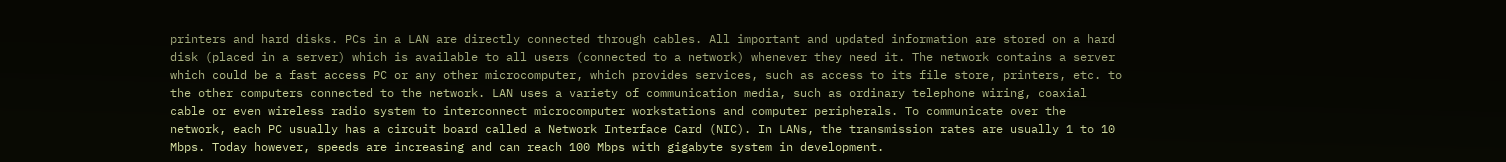printers and hard disks. PCs in a LAN are directly connected through cables. All important and updated information are stored on a hard disk (placed in a server) which is available to all users (connected to a network) whenever they need it. The network contains a server which could be a fast access PC or any other microcomputer, which provides services, such as access to its file store, printers, etc. to the other computers connected to the network. LAN uses a variety of communication media, such as ordinary telephone wiring, coaxial cable or even wireless radio system to interconnect microcomputer workstations and computer peripherals. To communicate over the network, each PC usually has a circuit board called a Network Interface Card (NIC). In LANs, the transmission rates are usually 1 to 10 Mbps. Today however, speeds are increasing and can reach 100 Mbps with gigabyte system in development.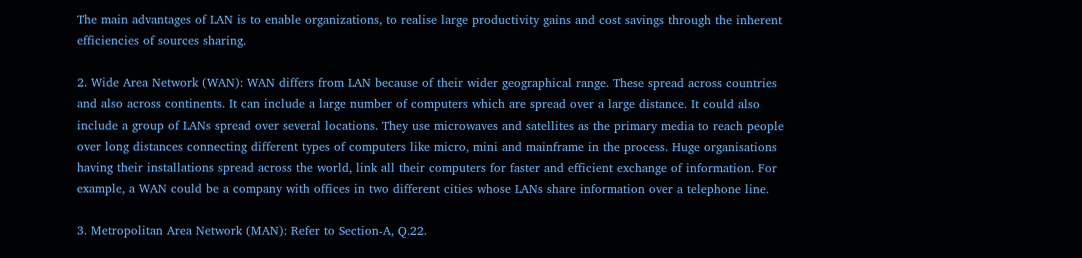The main advantages of LAN is to enable organizations, to realise large productivity gains and cost savings through the inherent efficiencies of sources sharing.

2. Wide Area Network (WAN): WAN differs from LAN because of their wider geographical range. These spread across countries and also across continents. It can include a large number of computers which are spread over a large distance. It could also include a group of LANs spread over several locations. They use microwaves and satellites as the primary media to reach people over long distances connecting different types of computers like micro, mini and mainframe in the process. Huge organisations having their installations spread across the world, link all their computers for faster and efficient exchange of information. For example, a WAN could be a company with offices in two different cities whose LANs share information over a telephone line.

3. Metropolitan Area Network (MAN): Refer to Section-A, Q.22.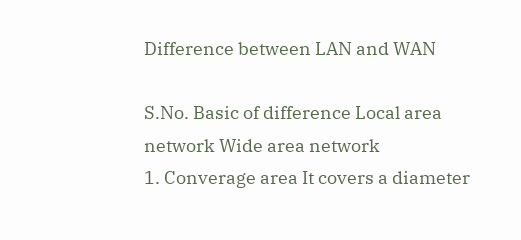Difference between LAN and WAN

S.No. Basic of difference Local area network Wide area network
1. Converage area It covers a diameter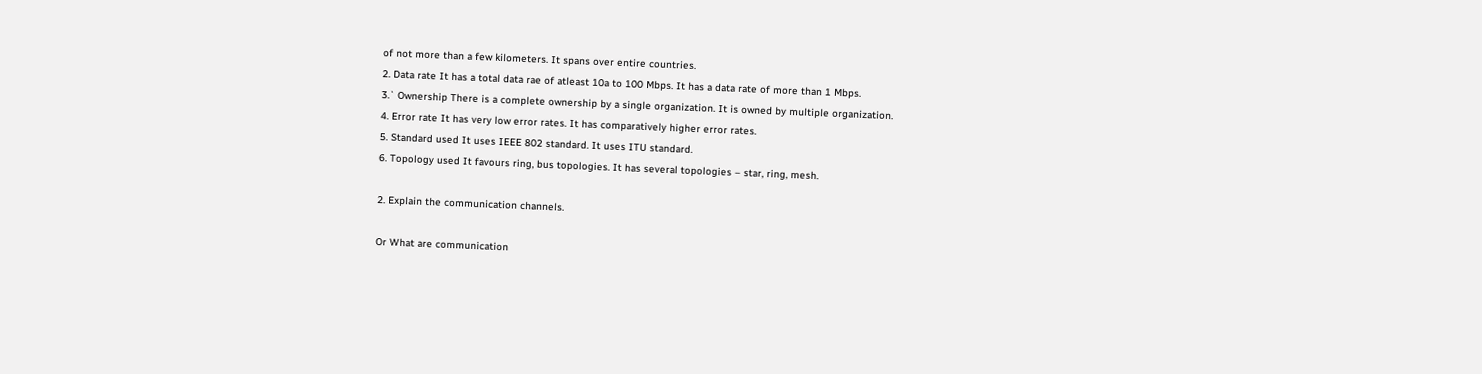of not more than a few kilometers. It spans over entire countries.
2. Data rate It has a total data rae of atleast 10a to 100 Mbps. It has a data rate of more than 1 Mbps.
3.` Ownership There is a complete ownership by a single organization. It is owned by multiple organization.
4. Error rate It has very low error rates. It has comparatively higher error rates.
5. Standard used It uses IEEE 802 standard. It uses ITU standard.
6. Topology used It favours ring, bus topologies. It has several topologies – star, ring, mesh.

2. Explain the communication channels.

Or What are communication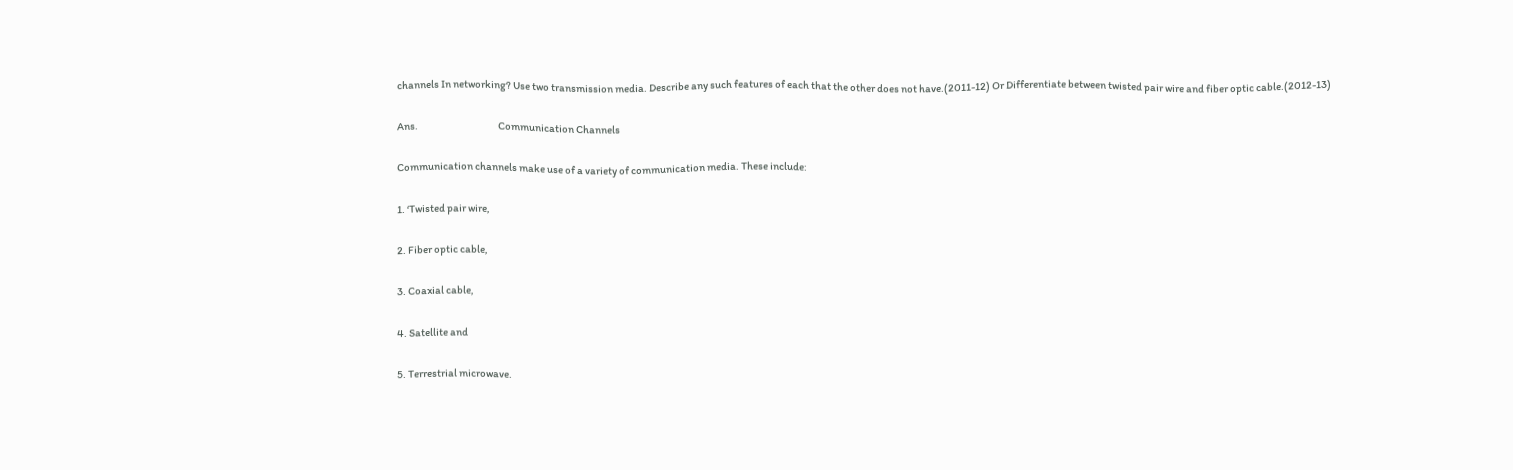channels In networking? Use two transmission media. Describe any such features of each that the other does not have.(2011-12) Or Differentiate between twisted pair wire and fiber optic cable.(2012-13)

Ans.                                        Communication Channels

Communication channels make use of a variety of communication media. These include:

1. ‘Twisted pair wire,

2. Fiber optic cable,

3. Coaxial cable,

4. Satellite and

5. Terrestrial microwave.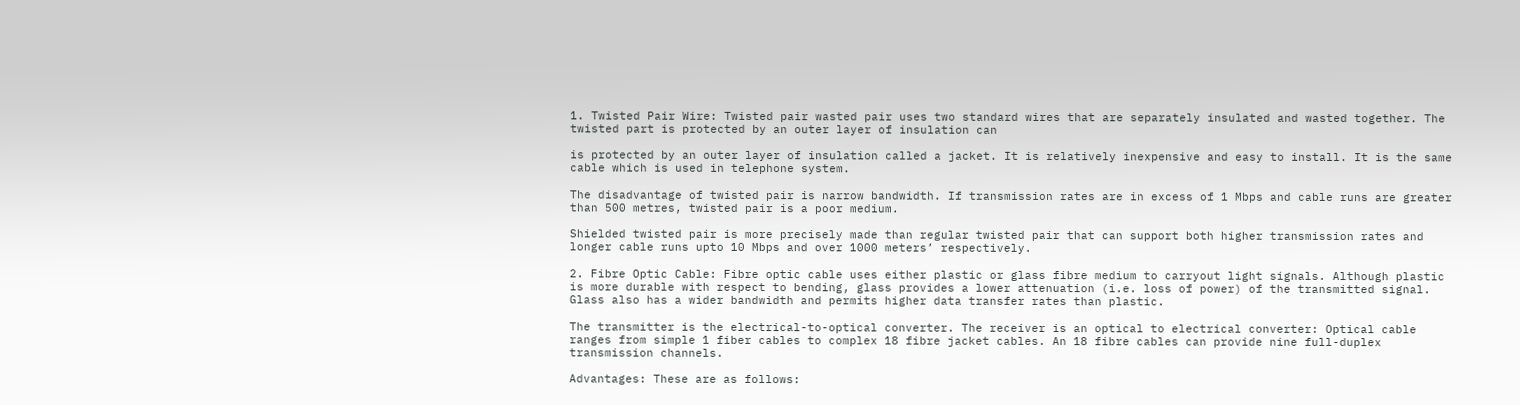1. Twisted Pair Wire: Twisted pair wasted pair uses two standard wires that are separately insulated and wasted together. The twisted part is protected by an outer layer of insulation can

is protected by an outer layer of insulation called a jacket. It is relatively inexpensive and easy to install. It is the same cable which is used in telephone system.

The disadvantage of twisted pair is narrow bandwidth. If transmission rates are in excess of 1 Mbps and cable runs are greater than 500 metres, twisted pair is a poor medium.

Shielded twisted pair is more precisely made than regular twisted pair that can support both higher transmission rates and longer cable runs upto 10 Mbps and over 1000 meters’ respectively.

2. Fibre Optic Cable: Fibre optic cable uses either plastic or glass fibre medium to carryout light signals. Although plastic is more durable with respect to bending, glass provides a lower attenuation (i.e. loss of power) of the transmitted signal. Glass also has a wider bandwidth and permits higher data transfer rates than plastic.

The transmitter is the electrical-to-optical converter. The receiver is an optical to electrical converter: Optical cable ranges from simple 1 fiber cables to complex 18 fibre jacket cables. An 18 fibre cables can provide nine full-duplex transmission channels.

Advantages: These are as follows: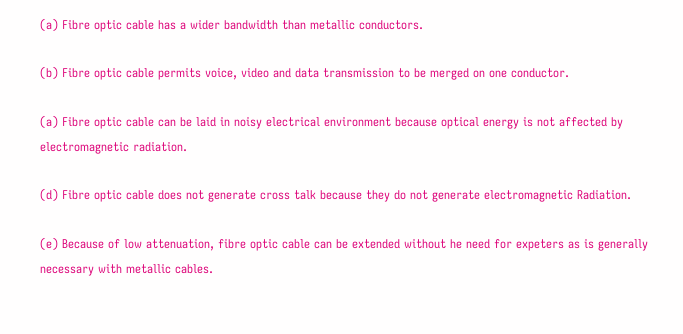(a) Fibre optic cable has a wider bandwidth than metallic conductors.

(b) Fibre optic cable permits voice, video and data transmission to be merged on one conductor.

(a) Fibre optic cable can be laid in noisy electrical environment because optical energy is not affected by electromagnetic radiation.

(d) Fibre optic cable does not generate cross talk because they do not generate electromagnetic Radiation.

(e) Because of low attenuation, fibre optic cable can be extended without he need for expeters as is generally necessary with metallic cables.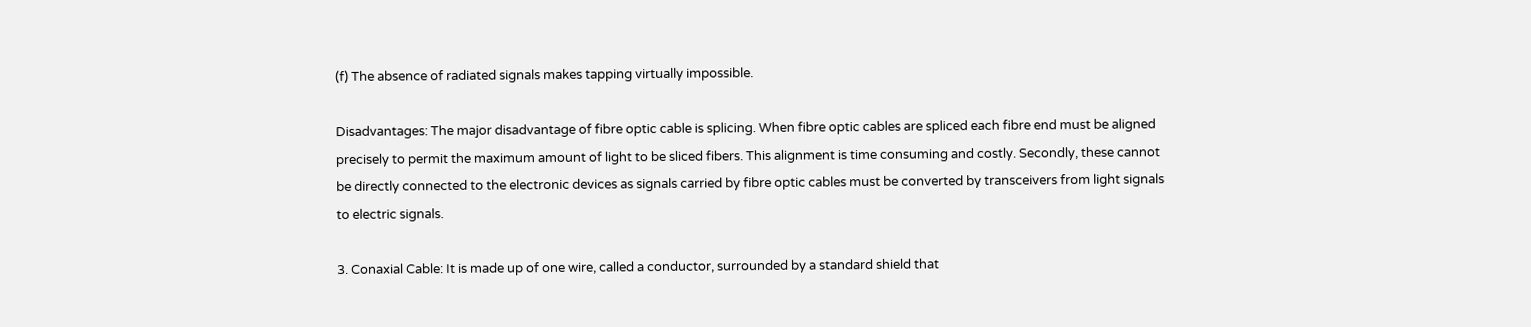(f) The absence of radiated signals makes tapping virtually impossible.

Disadvantages: The major disadvantage of fibre optic cable is splicing. When fibre optic cables are spliced each fibre end must be aligned precisely to permit the maximum amount of light to be sliced fibers. This alignment is time consuming and costly. Secondly, these cannot be directly connected to the electronic devices as signals carried by fibre optic cables must be converted by transceivers from light signals to electric signals.

3. Conaxial Cable: It is made up of one wire, called a conductor, surrounded by a standard shield that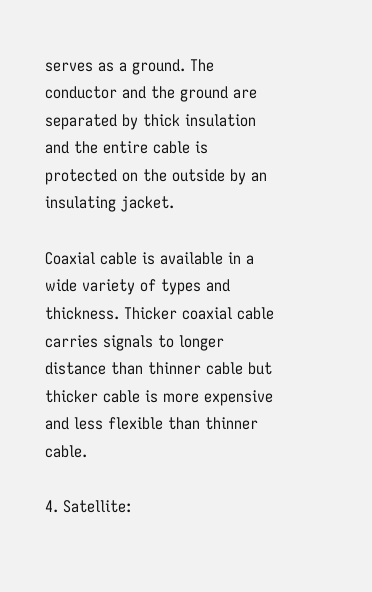serves as a ground. The conductor and the ground are separated by thick insulation and the entire cable is protected on the outside by an insulating jacket.

Coaxial cable is available in a wide variety of types and thickness. Thicker coaxial cable carries signals to longer distance than thinner cable but thicker cable is more expensive and less flexible than thinner cable.

4. Satellite: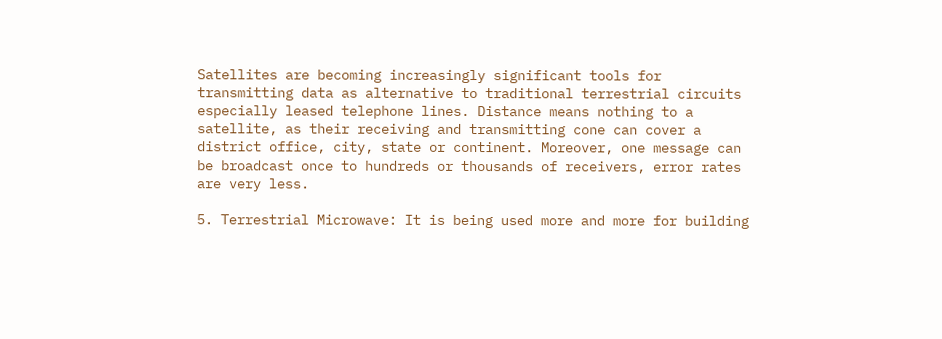Satellites are becoming increasingly significant tools for transmitting data as alternative to traditional terrestrial circuits especially leased telephone lines. Distance means nothing to a satellite, as their receiving and transmitting cone can cover a district office, city, state or continent. Moreover, one message can be broadcast once to hundreds or thousands of receivers, error rates are very less.

5. Terrestrial Microwave: It is being used more and more for building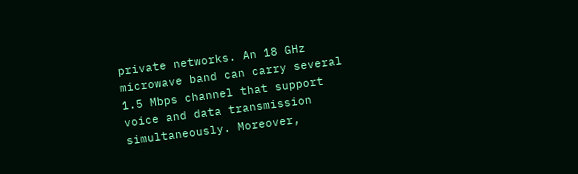private networks. An 18 GHz microwave band can carry several 1.5 Mbps channel that support voice and data transmission simultaneously. Moreover,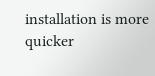installation is more quicker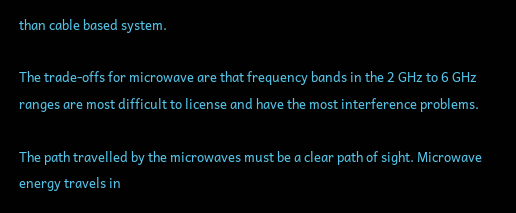than cable based system.

The trade-offs for microwave are that frequency bands in the 2 GHz to 6 GHz ranges are most difficult to license and have the most interference problems.

The path travelled by the microwaves must be a clear path of sight. Microwave energy travels in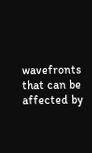wavefronts that can be affected by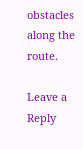obstacles along the route.

Leave a Reply